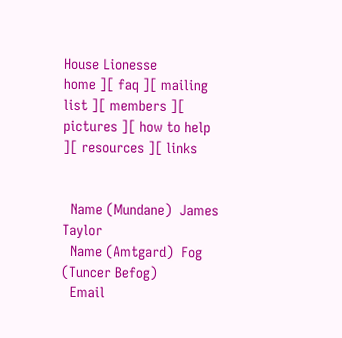House Lionesse
home ][ faq ][ mailing list ][ members ][ pictures ][ how to help ][ resources ][ links


  Name (Mundane)  James Taylor
  Name (Amtgard)  Fog (Tuncer Befog)
  Email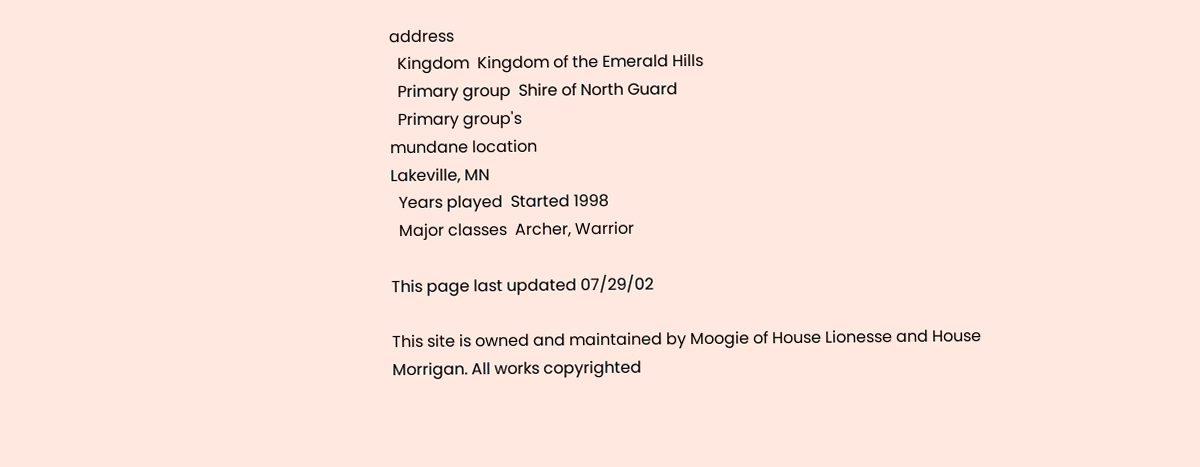address
  Kingdom  Kingdom of the Emerald Hills
  Primary group  Shire of North Guard
  Primary group's
mundane location
Lakeville, MN
  Years played  Started 1998
  Major classes  Archer, Warrior

This page last updated 07/29/02

This site is owned and maintained by Moogie of House Lionesse and House Morrigan. All works copyrighted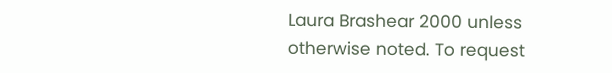Laura Brashear 2000 unless otherwise noted. To request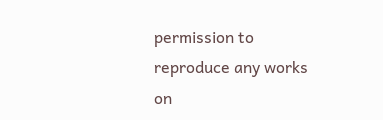permission to reproduce any works on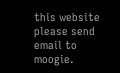this website please send email to moogie.